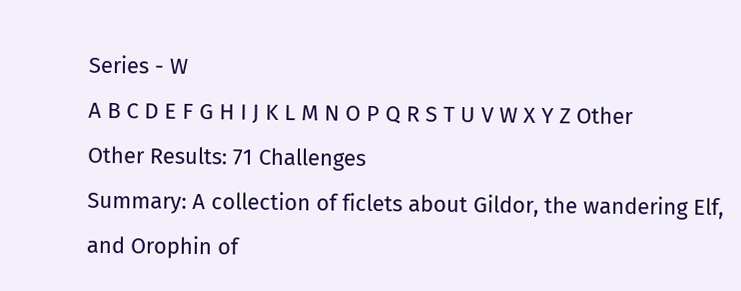Series - W
A B C D E F G H I J K L M N O P Q R S T U V W X Y Z Other
Other Results: 71 Challenges
Summary: A collection of ficlets about Gildor, the wandering Elf, and Orophin of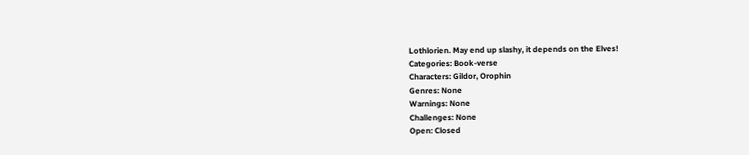Lothlorien. May end up slashy, it depends on the Elves!
Categories: Book-verse
Characters: Gildor, Orophin
Genres: None
Warnings: None
Challenges: None
Open: Closed